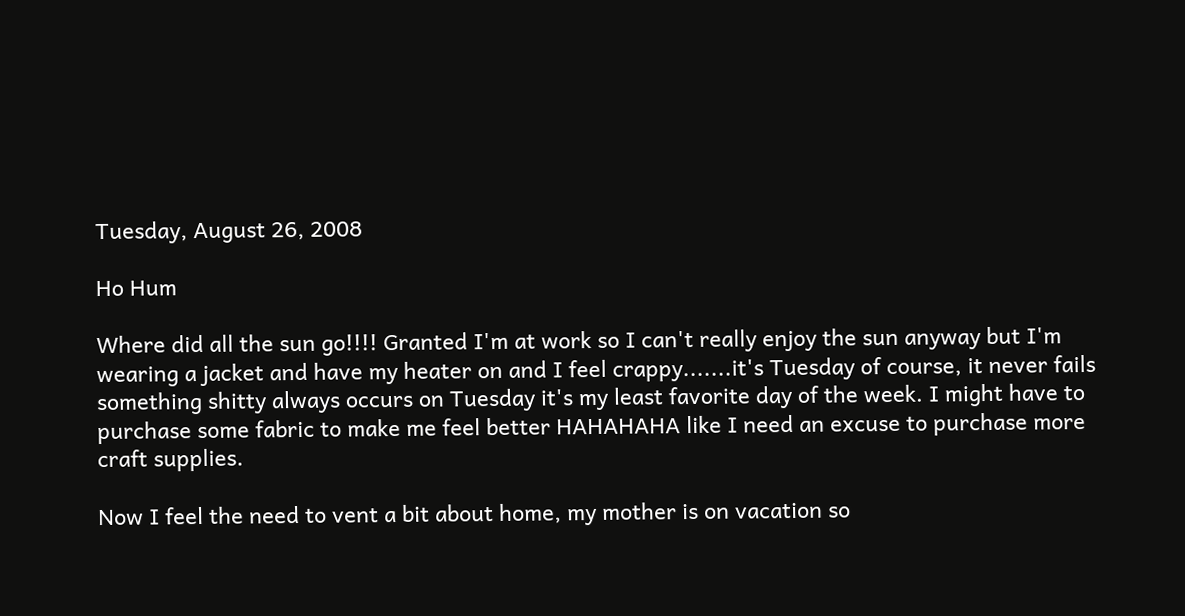Tuesday, August 26, 2008

Ho Hum

Where did all the sun go!!!! Granted I'm at work so I can't really enjoy the sun anyway but I'm wearing a jacket and have my heater on and I feel crappy.......it's Tuesday of course, it never fails something shitty always occurs on Tuesday it's my least favorite day of the week. I might have to purchase some fabric to make me feel better HAHAHAHA like I need an excuse to purchase more craft supplies.

Now I feel the need to vent a bit about home, my mother is on vacation so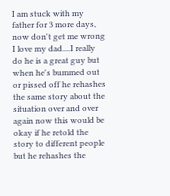I am stuck with my father for 3 more days, now don't get me wrong I love my dad....I really do he is a great guy but when he's bummed out or pissed off he rehashes the same story about the situation over and over again now this would be okay if he retold the story to different people but he rehashes the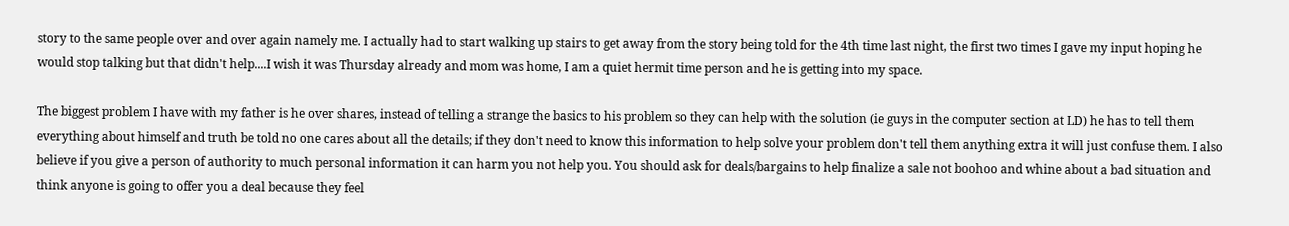story to the same people over and over again namely me. I actually had to start walking up stairs to get away from the story being told for the 4th time last night, the first two times I gave my input hoping he would stop talking but that didn't help....I wish it was Thursday already and mom was home, I am a quiet hermit time person and he is getting into my space.

The biggest problem I have with my father is he over shares, instead of telling a strange the basics to his problem so they can help with the solution (ie guys in the computer section at LD) he has to tell them everything about himself and truth be told no one cares about all the details; if they don't need to know this information to help solve your problem don't tell them anything extra it will just confuse them. I also believe if you give a person of authority to much personal information it can harm you not help you. You should ask for deals/bargains to help finalize a sale not boohoo and whine about a bad situation and think anyone is going to offer you a deal because they feel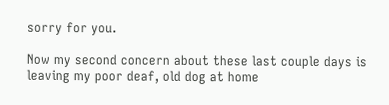sorry for you.

Now my second concern about these last couple days is leaving my poor deaf, old dog at home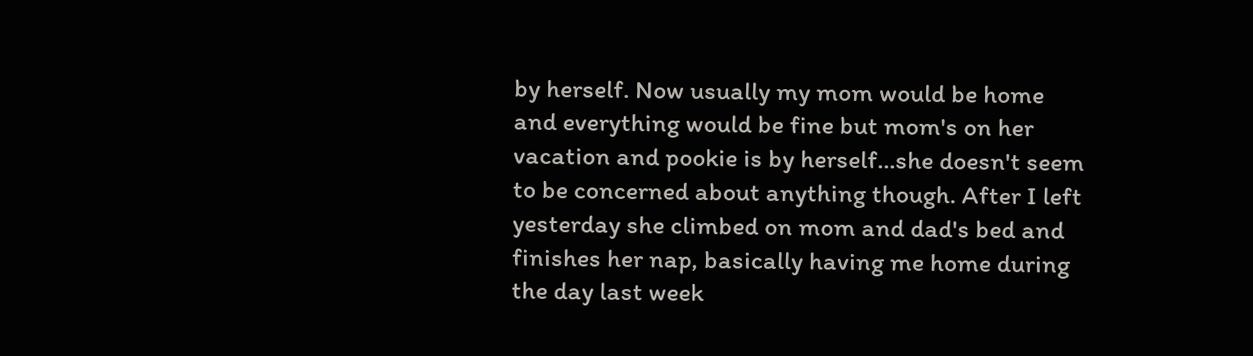by herself. Now usually my mom would be home and everything would be fine but mom's on her vacation and pookie is by herself...she doesn't seem to be concerned about anything though. After I left yesterday she climbed on mom and dad's bed and finishes her nap, basically having me home during the day last week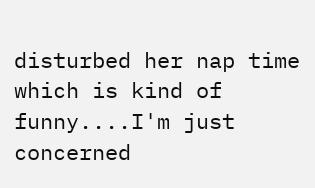disturbed her nap time which is kind of funny....I'm just concerned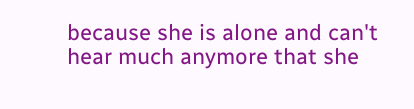because she is alone and can't hear much anymore that she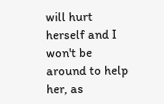will hurt herself and I won't be around to help her, as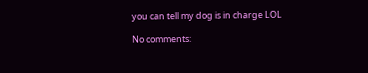you can tell my dog is in charge LOL

No comments: